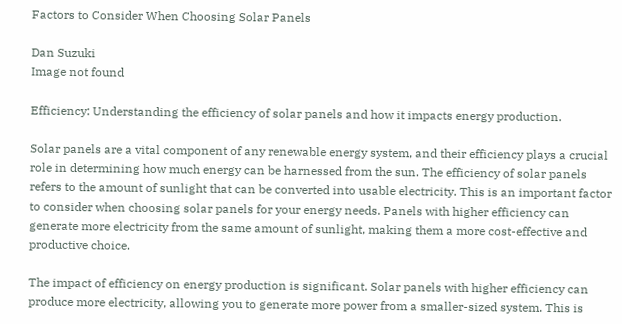Factors to Consider When Choosing Solar Panels

Dan Suzuki
Image not found

Efficiency: Understanding the efficiency of solar panels and how it impacts energy production.

Solar panels are a vital component of any renewable energy system, and their efficiency plays a crucial role in determining how much energy can be harnessed from the sun. The efficiency of solar panels refers to the amount of sunlight that can be converted into usable electricity. This is an important factor to consider when choosing solar panels for your energy needs. Panels with higher efficiency can generate more electricity from the same amount of sunlight, making them a more cost-effective and productive choice.

The impact of efficiency on energy production is significant. Solar panels with higher efficiency can produce more electricity, allowing you to generate more power from a smaller-sized system. This is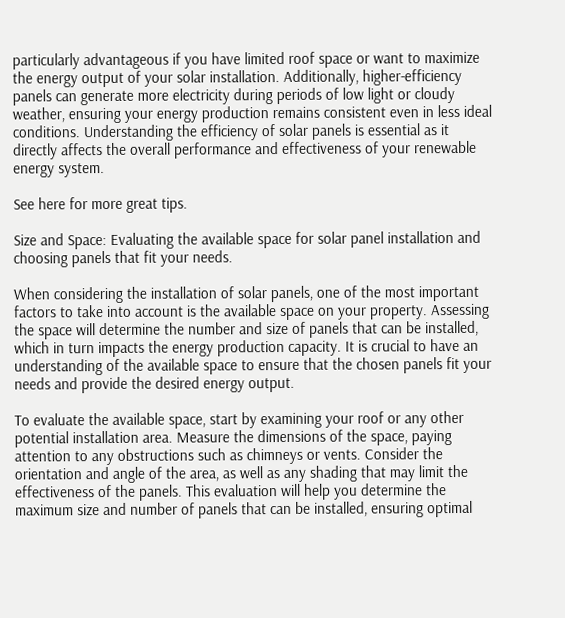particularly advantageous if you have limited roof space or want to maximize the energy output of your solar installation. Additionally, higher-efficiency panels can generate more electricity during periods of low light or cloudy weather, ensuring your energy production remains consistent even in less ideal conditions. Understanding the efficiency of solar panels is essential as it directly affects the overall performance and effectiveness of your renewable energy system.

See here for more great tips.

Size and Space: Evaluating the available space for solar panel installation and choosing panels that fit your needs.

When considering the installation of solar panels, one of the most important factors to take into account is the available space on your property. Assessing the space will determine the number and size of panels that can be installed, which in turn impacts the energy production capacity. It is crucial to have an understanding of the available space to ensure that the chosen panels fit your needs and provide the desired energy output.

To evaluate the available space, start by examining your roof or any other potential installation area. Measure the dimensions of the space, paying attention to any obstructions such as chimneys or vents. Consider the orientation and angle of the area, as well as any shading that may limit the effectiveness of the panels. This evaluation will help you determine the maximum size and number of panels that can be installed, ensuring optimal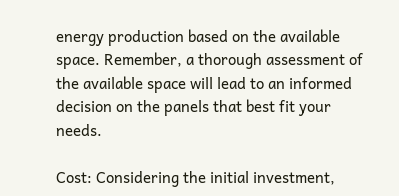energy production based on the available space. Remember, a thorough assessment of the available space will lead to an informed decision on the panels that best fit your needs.

Cost: Considering the initial investment,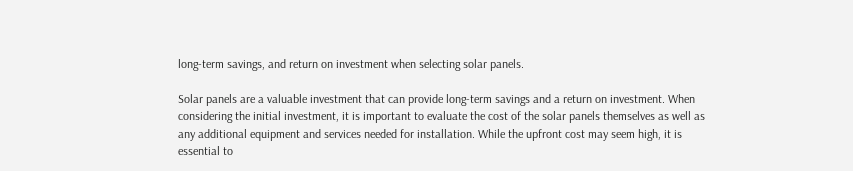long-term savings, and return on investment when selecting solar panels.

Solar panels are a valuable investment that can provide long-term savings and a return on investment. When considering the initial investment, it is important to evaluate the cost of the solar panels themselves as well as any additional equipment and services needed for installation. While the upfront cost may seem high, it is essential to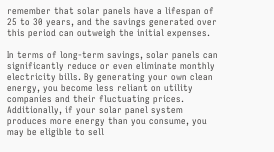remember that solar panels have a lifespan of 25 to 30 years, and the savings generated over this period can outweigh the initial expenses.

In terms of long-term savings, solar panels can significantly reduce or even eliminate monthly electricity bills. By generating your own clean energy, you become less reliant on utility companies and their fluctuating prices. Additionally, if your solar panel system produces more energy than you consume, you may be eligible to sell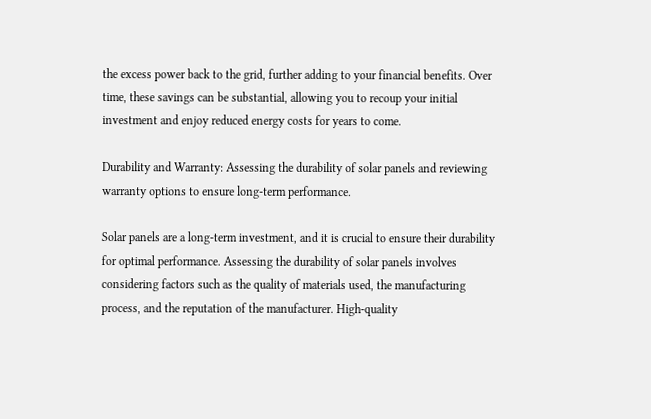the excess power back to the grid, further adding to your financial benefits. Over time, these savings can be substantial, allowing you to recoup your initial investment and enjoy reduced energy costs for years to come.

Durability and Warranty: Assessing the durability of solar panels and reviewing warranty options to ensure long-term performance.

Solar panels are a long-term investment, and it is crucial to ensure their durability for optimal performance. Assessing the durability of solar panels involves considering factors such as the quality of materials used, the manufacturing process, and the reputation of the manufacturer. High-quality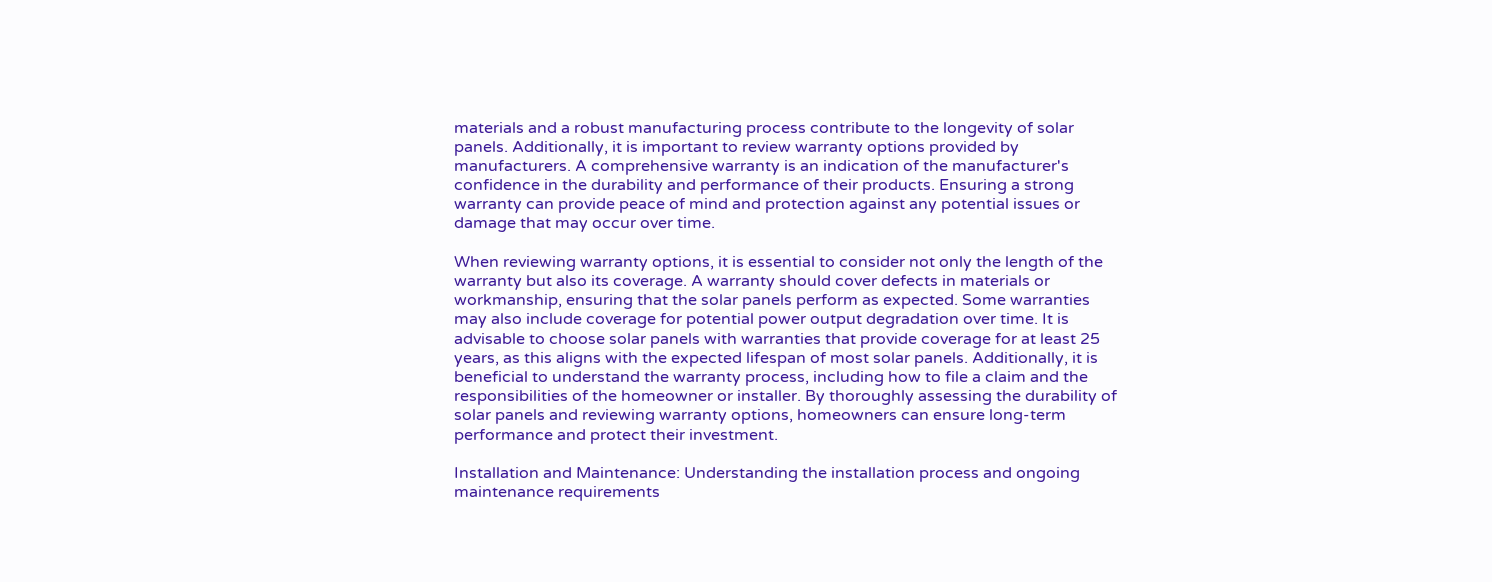materials and a robust manufacturing process contribute to the longevity of solar panels. Additionally, it is important to review warranty options provided by manufacturers. A comprehensive warranty is an indication of the manufacturer's confidence in the durability and performance of their products. Ensuring a strong warranty can provide peace of mind and protection against any potential issues or damage that may occur over time.

When reviewing warranty options, it is essential to consider not only the length of the warranty but also its coverage. A warranty should cover defects in materials or workmanship, ensuring that the solar panels perform as expected. Some warranties may also include coverage for potential power output degradation over time. It is advisable to choose solar panels with warranties that provide coverage for at least 25 years, as this aligns with the expected lifespan of most solar panels. Additionally, it is beneficial to understand the warranty process, including how to file a claim and the responsibilities of the homeowner or installer. By thoroughly assessing the durability of solar panels and reviewing warranty options, homeowners can ensure long-term performance and protect their investment.

Installation and Maintenance: Understanding the installation process and ongoing maintenance requirements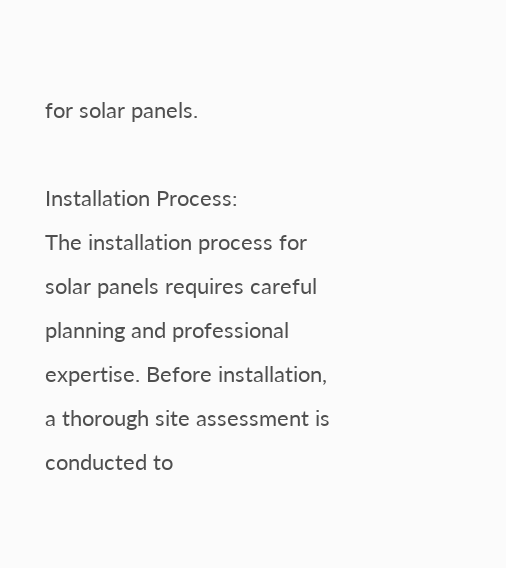for solar panels.

Installation Process:
The installation process for solar panels requires careful planning and professional expertise. Before installation, a thorough site assessment is conducted to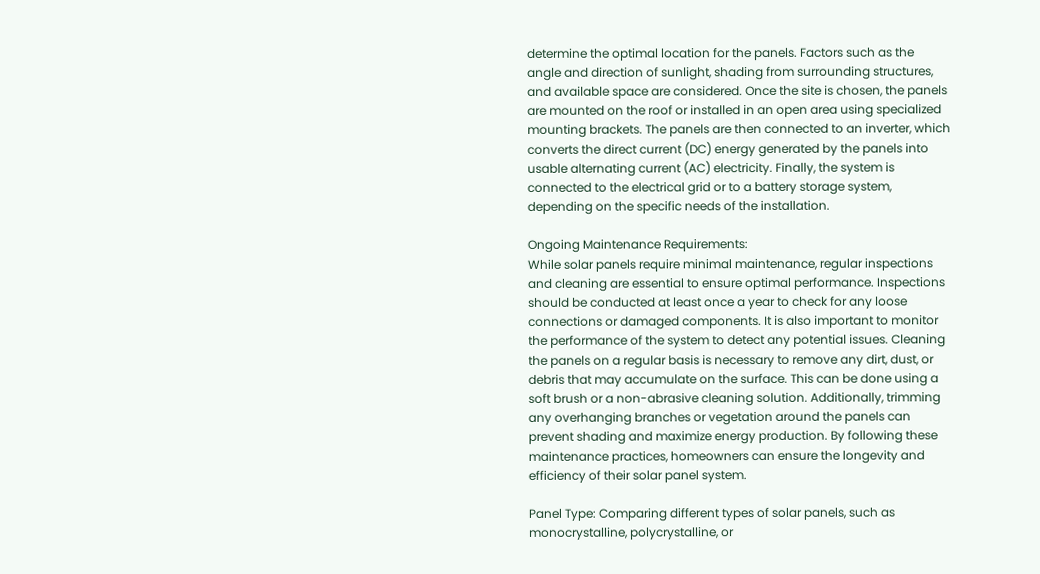determine the optimal location for the panels. Factors such as the angle and direction of sunlight, shading from surrounding structures, and available space are considered. Once the site is chosen, the panels are mounted on the roof or installed in an open area using specialized mounting brackets. The panels are then connected to an inverter, which converts the direct current (DC) energy generated by the panels into usable alternating current (AC) electricity. Finally, the system is connected to the electrical grid or to a battery storage system, depending on the specific needs of the installation.

Ongoing Maintenance Requirements:
While solar panels require minimal maintenance, regular inspections and cleaning are essential to ensure optimal performance. Inspections should be conducted at least once a year to check for any loose connections or damaged components. It is also important to monitor the performance of the system to detect any potential issues. Cleaning the panels on a regular basis is necessary to remove any dirt, dust, or debris that may accumulate on the surface. This can be done using a soft brush or a non-abrasive cleaning solution. Additionally, trimming any overhanging branches or vegetation around the panels can prevent shading and maximize energy production. By following these maintenance practices, homeowners can ensure the longevity and efficiency of their solar panel system.

Panel Type: Comparing different types of solar panels, such as monocrystalline, polycrystalline, or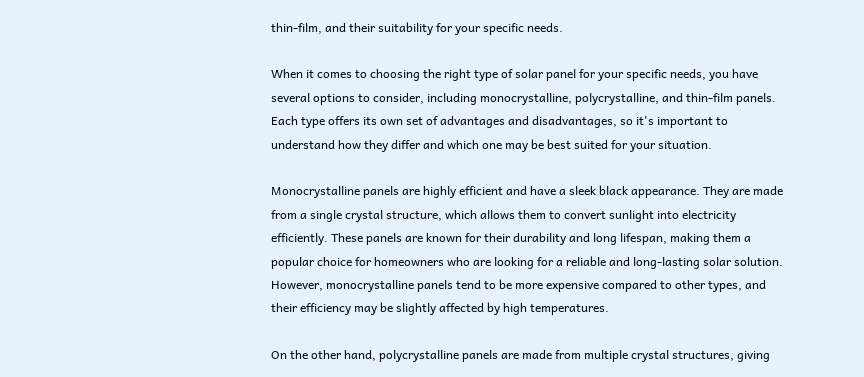thin-film, and their suitability for your specific needs.

When it comes to choosing the right type of solar panel for your specific needs, you have several options to consider, including monocrystalline, polycrystalline, and thin-film panels. Each type offers its own set of advantages and disadvantages, so it's important to understand how they differ and which one may be best suited for your situation.

Monocrystalline panels are highly efficient and have a sleek black appearance. They are made from a single crystal structure, which allows them to convert sunlight into electricity efficiently. These panels are known for their durability and long lifespan, making them a popular choice for homeowners who are looking for a reliable and long-lasting solar solution. However, monocrystalline panels tend to be more expensive compared to other types, and their efficiency may be slightly affected by high temperatures.

On the other hand, polycrystalline panels are made from multiple crystal structures, giving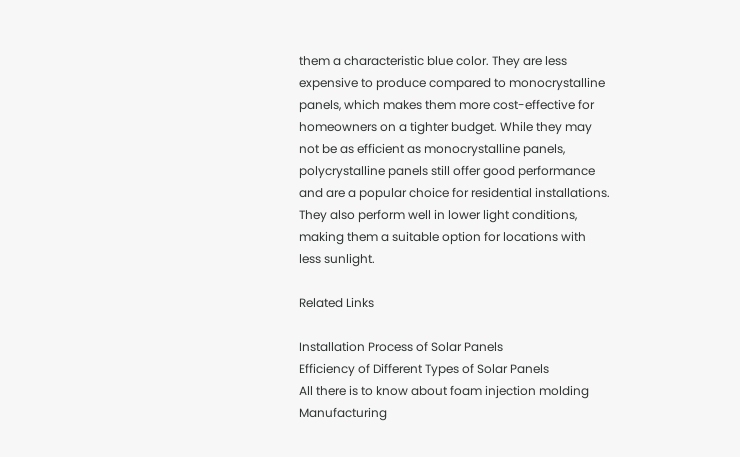them a characteristic blue color. They are less expensive to produce compared to monocrystalline panels, which makes them more cost-effective for homeowners on a tighter budget. While they may not be as efficient as monocrystalline panels, polycrystalline panels still offer good performance and are a popular choice for residential installations. They also perform well in lower light conditions, making them a suitable option for locations with less sunlight.

Related Links

Installation Process of Solar Panels
Efficiency of Different Types of Solar Panels
All there is to know about foam injection molding Manufacturing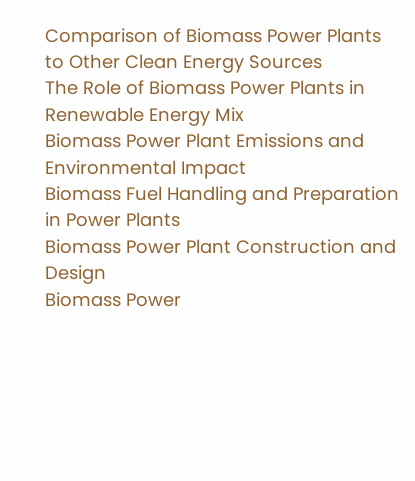Comparison of Biomass Power Plants to Other Clean Energy Sources
The Role of Biomass Power Plants in Renewable Energy Mix
Biomass Power Plant Emissions and Environmental Impact
Biomass Fuel Handling and Preparation in Power Plants
Biomass Power Plant Construction and Design
Biomass Power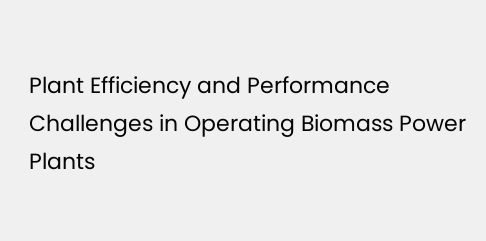Plant Efficiency and Performance
Challenges in Operating Biomass Power Plants